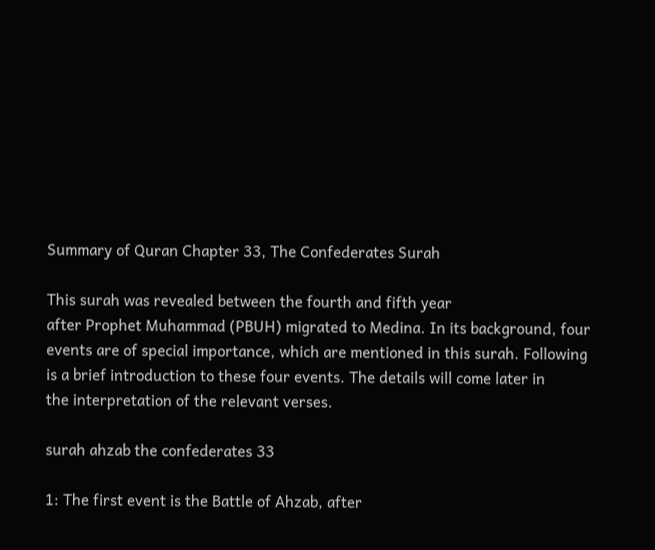Summary of Quran Chapter 33, The Confederates Surah

This surah was revealed between the fourth and fifth year
after Prophet Muhammad (PBUH) migrated to Medina. In its background, four
events are of special importance, which are mentioned in this surah. Following
is a brief introduction to these four events. The details will come later in
the interpretation of the relevant verses.

surah ahzab the confederates 33

1: The first event is the Battle of Ahzab, after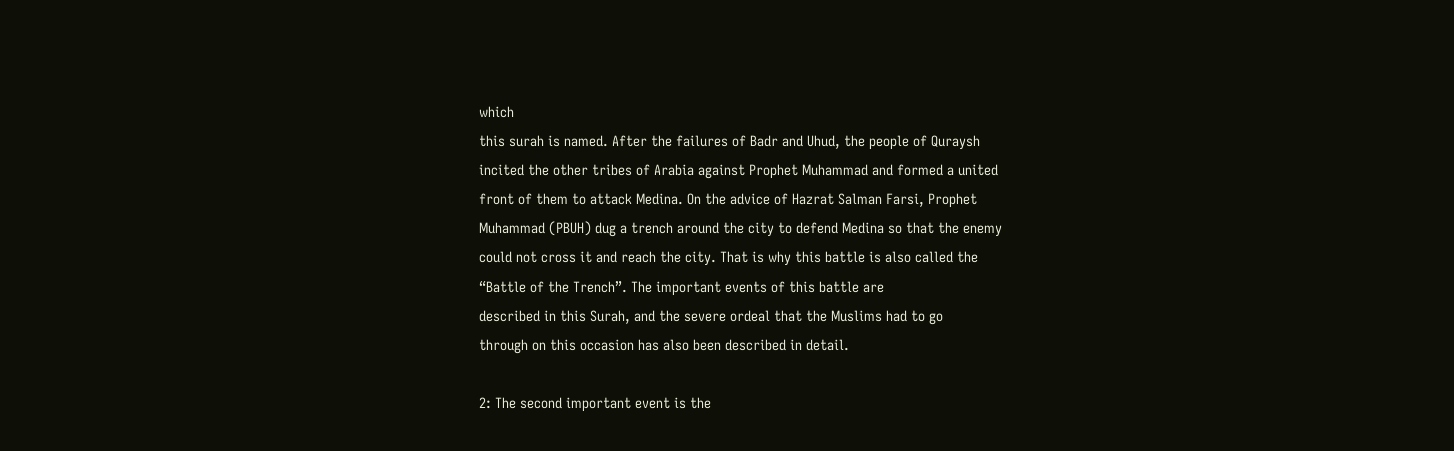which
this surah is named. After the failures of Badr and Uhud, the people of Quraysh
incited the other tribes of Arabia against Prophet Muhammad and formed a united
front of them to attack Medina. On the advice of Hazrat Salman Farsi, Prophet
Muhammad (PBUH) dug a trench around the city to defend Medina so that the enemy
could not cross it and reach the city. That is why this battle is also called the
“Battle of the Trench”. The important events of this battle are
described in this Surah, and the severe ordeal that the Muslims had to go
through on this occasion has also been described in detail.

2: The second important event is the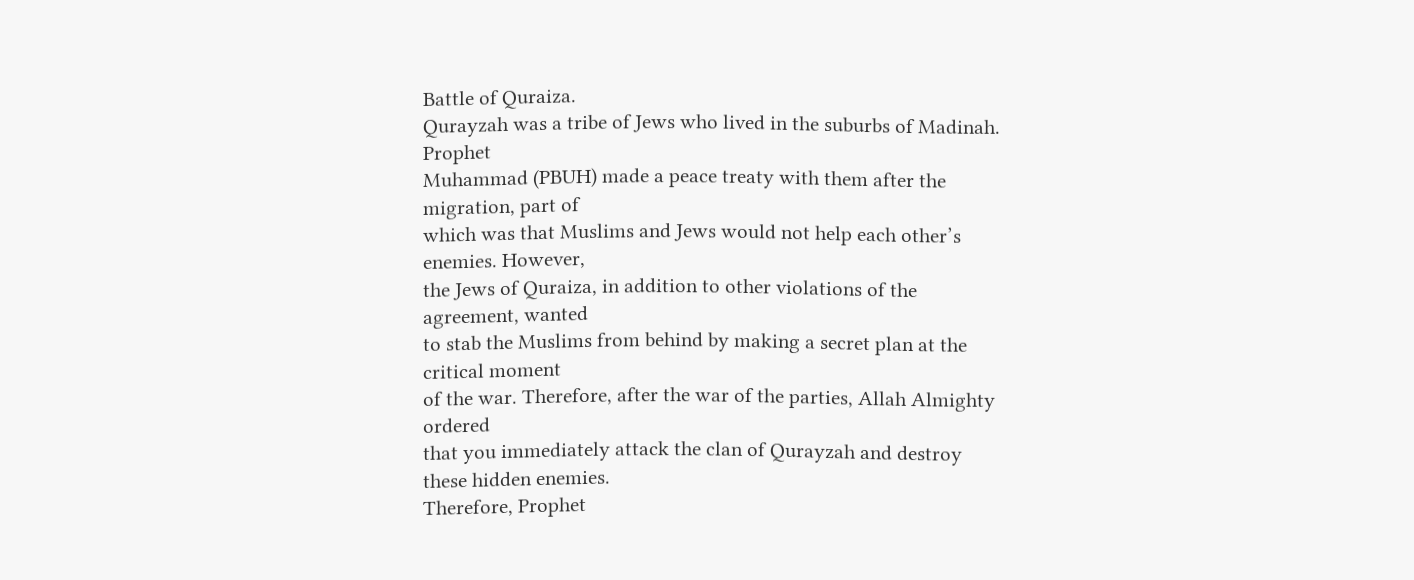Battle of Quraiza.
Qurayzah was a tribe of Jews who lived in the suburbs of Madinah. Prophet
Muhammad (PBUH) made a peace treaty with them after the migration, part of
which was that Muslims and Jews would not help each other’s enemies. However,
the Jews of Quraiza, in addition to other violations of the agreement, wanted
to stab the Muslims from behind by making a secret plan at the critical moment
of the war. Therefore, after the war of the parties, Allah Almighty ordered
that you immediately attack the clan of Qurayzah and destroy these hidden enemies.
Therefore, Prophet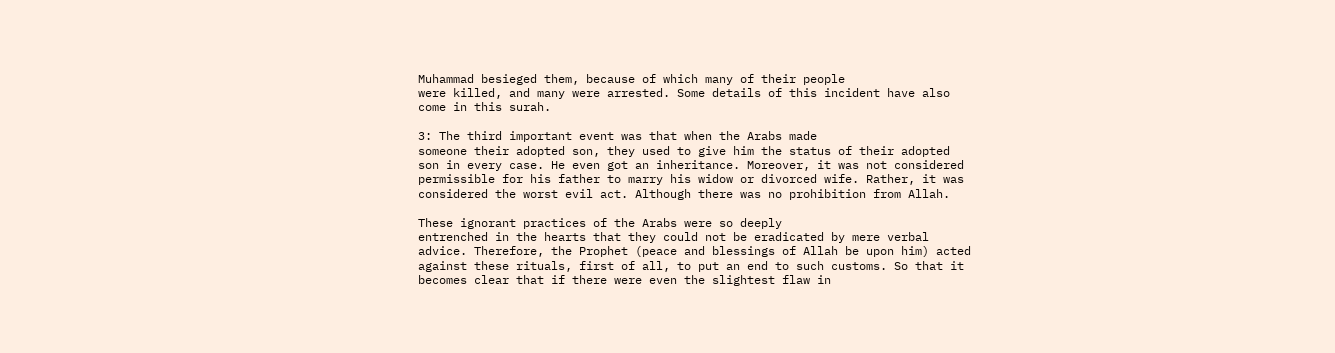Muhammad besieged them, because of which many of their people
were killed, and many were arrested. Some details of this incident have also
come in this surah.

3: The third important event was that when the Arabs made
someone their adopted son, they used to give him the status of their adopted
son in every case. He even got an inheritance. Moreover, it was not considered
permissible for his father to marry his widow or divorced wife. Rather, it was
considered the worst evil act. Although there was no prohibition from Allah.

These ignorant practices of the Arabs were so deeply
entrenched in the hearts that they could not be eradicated by mere verbal
advice. Therefore, the Prophet (peace and blessings of Allah be upon him) acted
against these rituals, first of all, to put an end to such customs. So that it
becomes clear that if there were even the slightest flaw in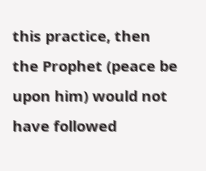this practice, then
the Prophet (peace be upon him) would not have followed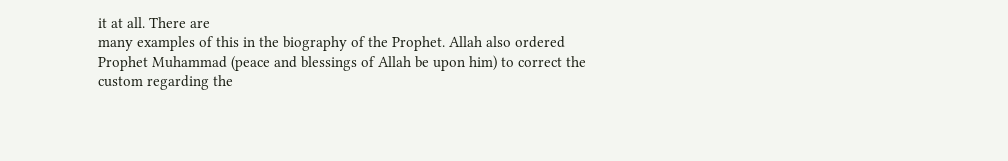it at all. There are
many examples of this in the biography of the Prophet. Allah also ordered
Prophet Muhammad (peace and blessings of Allah be upon him) to correct the
custom regarding the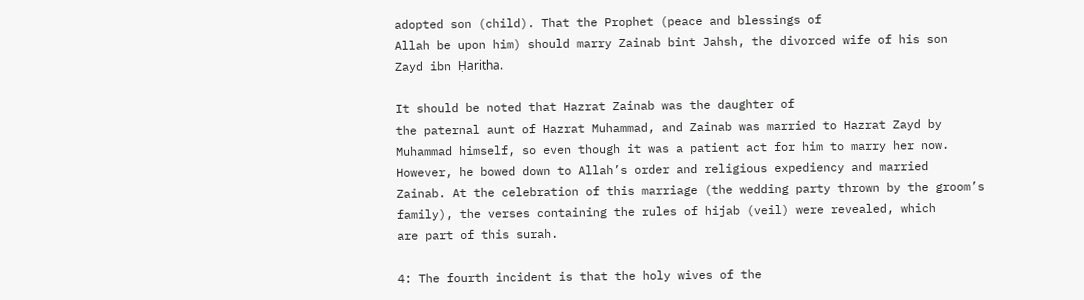adopted son (child). That the Prophet (peace and blessings of
Allah be upon him) should marry Zainab bint Jahsh, the divorced wife of his son
Zayd ibn Ḥaritha.

It should be noted that Hazrat Zainab was the daughter of
the paternal aunt of Hazrat Muhammad, and Zainab was married to Hazrat Zayd by
Muhammad himself, so even though it was a patient act for him to marry her now.
However, he bowed down to Allah’s order and religious expediency and married
Zainab. At the celebration of this marriage (the wedding party thrown by the groom’s
family), the verses containing the rules of hijab (veil) were revealed, which
are part of this surah.

4: The fourth incident is that the holy wives of the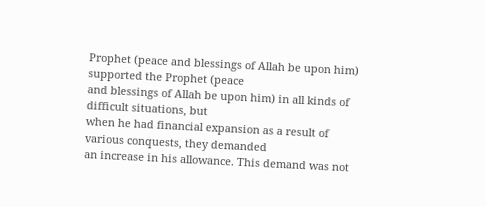Prophet (peace and blessings of Allah be upon him) supported the Prophet (peace
and blessings of Allah be upon him) in all kinds of difficult situations, but
when he had financial expansion as a result of various conquests, they demanded
an increase in his allowance. This demand was not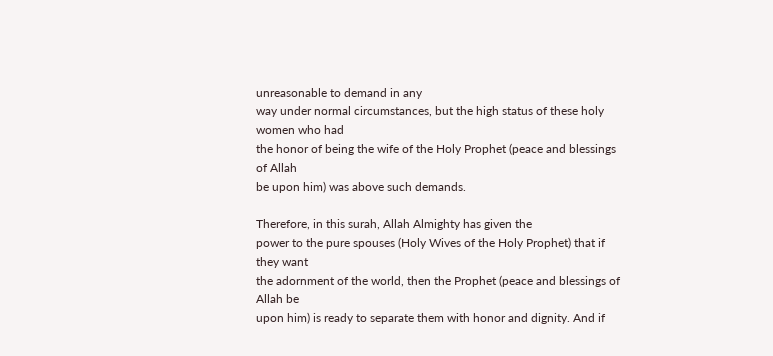unreasonable to demand in any
way under normal circumstances, but the high status of these holy women who had
the honor of being the wife of the Holy Prophet (peace and blessings of Allah
be upon him) was above such demands.

Therefore, in this surah, Allah Almighty has given the
power to the pure spouses (Holy Wives of the Holy Prophet) that if they want
the adornment of the world, then the Prophet (peace and blessings of Allah be
upon him) is ready to separate them with honor and dignity. And if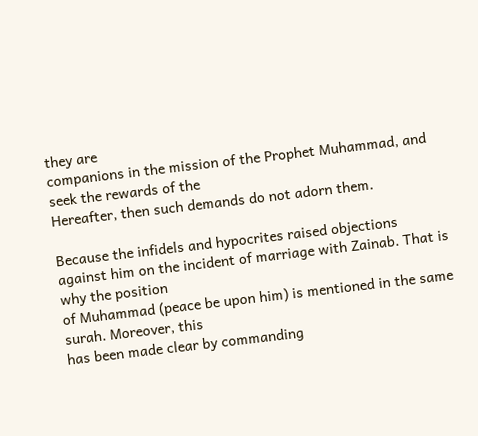they are
companions in the mission of the Prophet Muhammad, and seek the rewards of the
Hereafter, then such demands do not adorn them.

Because the infidels and hypocrites raised objections
against him on the incident of marriage with Zainab. That is why the position
of Muhammad (peace be upon him) is mentioned in the same surah. Moreover, this
has been made clear by commanding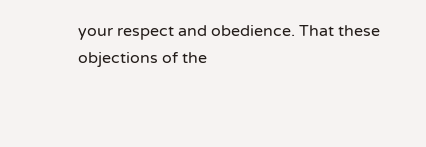your respect and obedience. That these
objections of the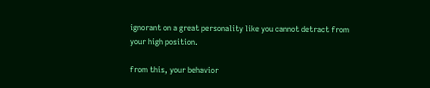ignorant on a great personality like you cannot detract from
your high position.

from this, your behavior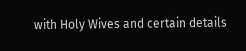with Holy Wives and certain details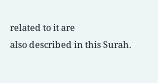related to it are
also described in this Surah.